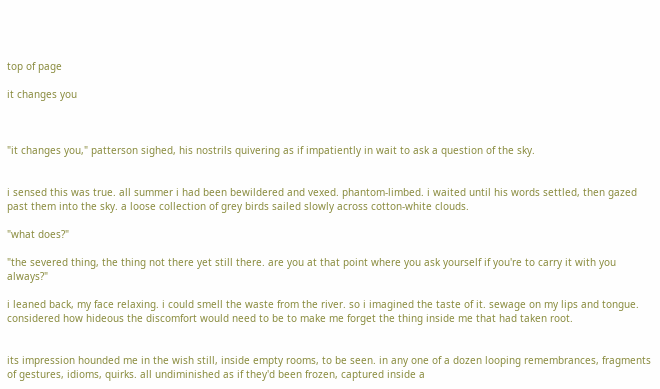top of page

it changes you



"it changes you," patterson sighed, his nostrils quivering as if impatiently in wait to ask a question of the sky.


i sensed this was true. all summer i had been bewildered and vexed. phantom-limbed. i waited until his words settled, then gazed past them into the sky. a loose collection of grey birds sailed slowly across cotton-white clouds.

"what does?"

"the severed thing, the thing not there yet still there. are you at that point where you ask yourself if you're to carry it with you always?"

i leaned back, my face relaxing. i could smell the waste from the river. so i imagined the taste of it. sewage on my lips and tongue. considered how hideous the discomfort would need to be to make me forget the thing inside me that had taken root.


its impression hounded me in the wish still, inside empty rooms, to be seen. in any one of a dozen looping remembrances, fragments of gestures, idioms, quirks. all undiminished as if they'd been frozen, captured inside a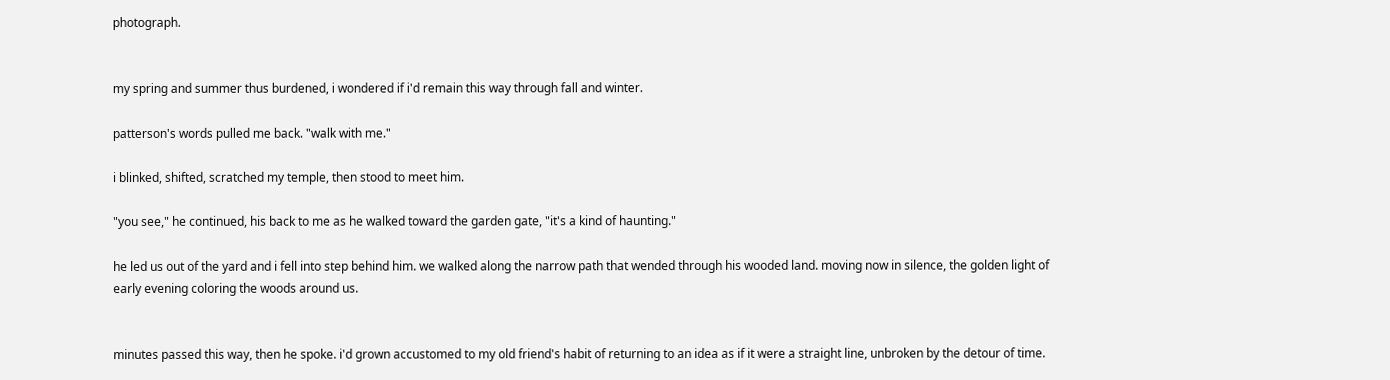photograph.


my spring and summer thus burdened, i wondered if i'd remain this way through fall and winter.

patterson's words pulled me back. "walk with me."

i blinked, shifted, scratched my temple, then stood to meet him.

"you see," he continued, his back to me as he walked toward the garden gate, "it's a kind of haunting."

he led us out of the yard and i fell into step behind him. we walked along the narrow path that wended through his wooded land. moving now in silence, the golden light of early evening coloring the woods around us.


minutes passed this way, then he spoke. i'd grown accustomed to my old friend's habit of returning to an idea as if it were a straight line, unbroken by the detour of time.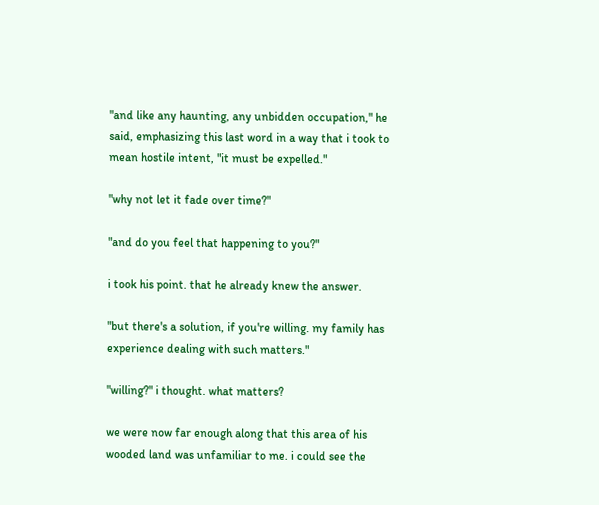"and like any haunting, any unbidden occupation," he said, emphasizing this last word in a way that i took to mean hostile intent, "it must be expelled."

"why not let it fade over time?"

"and do you feel that happening to you?"

i took his point. that he already knew the answer.

"but there's a solution, if you're willing. my family has experience dealing with such matters."

"willing?" i thought. what matters?

we were now far enough along that this area of his wooded land was unfamiliar to me. i could see the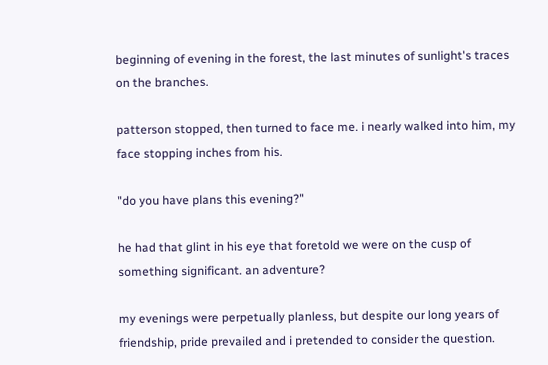beginning of evening in the forest, the last minutes of sunlight's traces on the branches.

patterson stopped, then turned to face me. i nearly walked into him, my face stopping inches from his.

"do you have plans this evening?"

he had that glint in his eye that foretold we were on the cusp of something significant. an adventure?

my evenings were perpetually planless, but despite our long years of friendship, pride prevailed and i pretended to consider the question.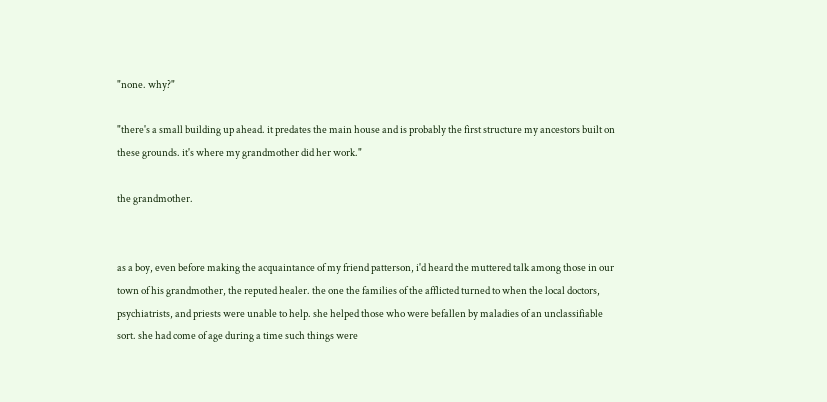"none. why?"

"there's a small building up ahead. it predates the main house and is probably the first structure my ancestors built on these grounds. it's where my grandmother did her work."

the grandmother.


as a boy, even before making the acquaintance of my friend patterson, i'd heard the muttered talk among those in our town of his grandmother, the reputed healer. the one the families of the afflicted turned to when the local doctors, psychiatrists, and priests were unable to help. she helped those who were befallen by maladies of an unclassifiable sort. she had come of age during a time such things were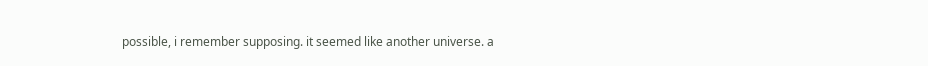possible, i remember supposing. it seemed like another universe. a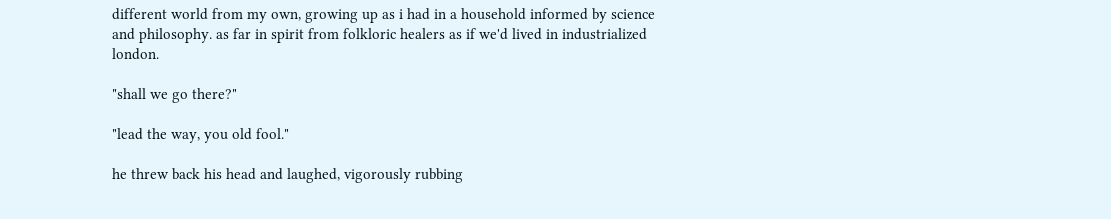different world from my own, growing up as i had in a household informed by science and philosophy. as far in spirit from folkloric healers as if we'd lived in industrialized london.

"shall we go there?"

"lead the way, you old fool."

he threw back his head and laughed, vigorously rubbing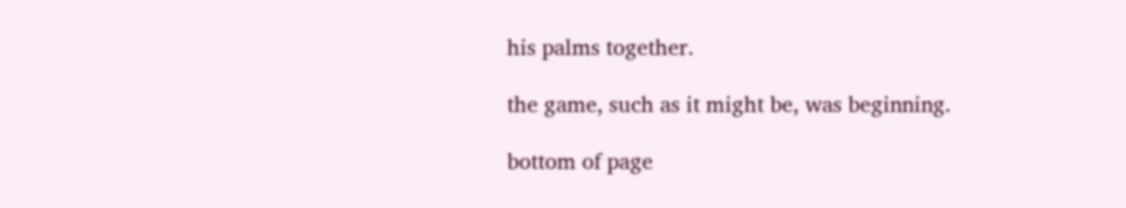his palms together.

the game, such as it might be, was beginning.

bottom of page